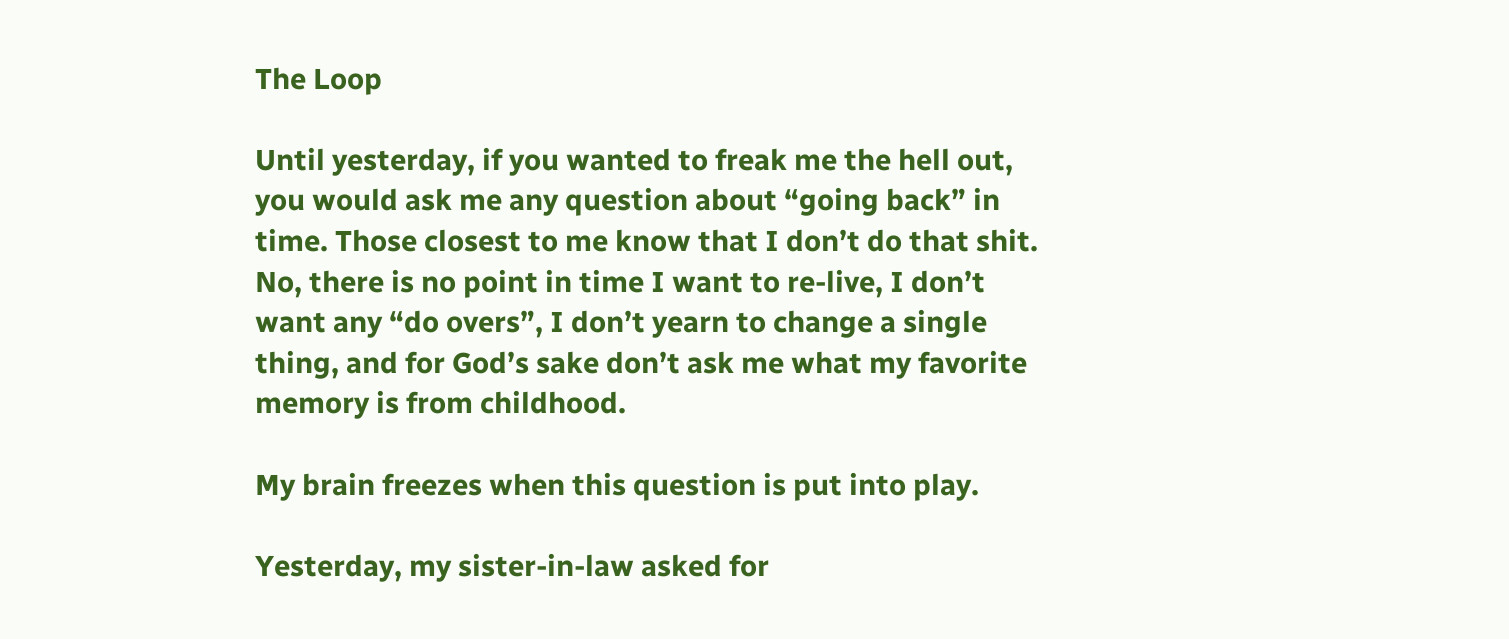The Loop

Until yesterday, if you wanted to freak me the hell out, you would ask me any question about “going back” in time. Those closest to me know that I don’t do that shit. No, there is no point in time I want to re-live, I don’t want any “do overs”, I don’t yearn to change a single thing, and for God’s sake don’t ask me what my favorite memory is from childhood.

My brain freezes when this question is put into play.

Yesterday, my sister-in-law asked for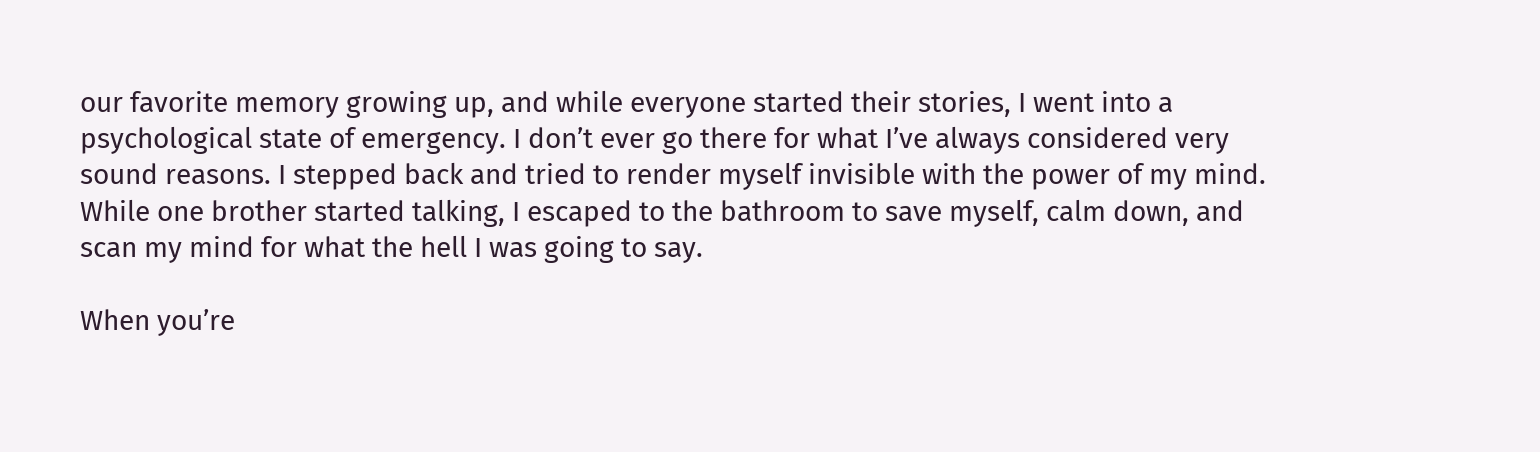our favorite memory growing up, and while everyone started their stories, I went into a psychological state of emergency. I don’t ever go there for what I’ve always considered very sound reasons. I stepped back and tried to render myself invisible with the power of my mind. While one brother started talking, I escaped to the bathroom to save myself, calm down, and scan my mind for what the hell I was going to say.

When you’re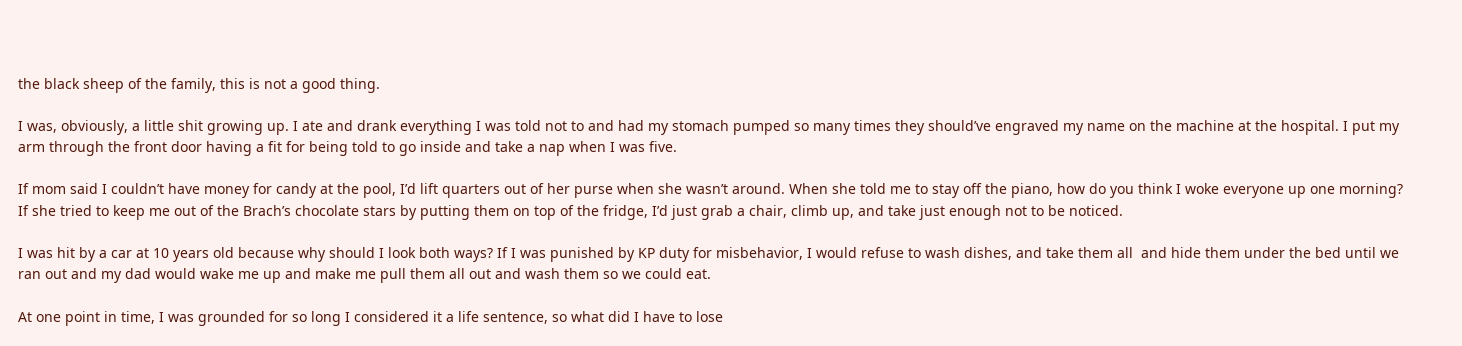the black sheep of the family, this is not a good thing.

I was, obviously, a little shit growing up. I ate and drank everything I was told not to and had my stomach pumped so many times they should’ve engraved my name on the machine at the hospital. I put my arm through the front door having a fit for being told to go inside and take a nap when I was five.

If mom said I couldn’t have money for candy at the pool, I’d lift quarters out of her purse when she wasn’t around. When she told me to stay off the piano, how do you think I woke everyone up one morning? If she tried to keep me out of the Brach’s chocolate stars by putting them on top of the fridge, I’d just grab a chair, climb up, and take just enough not to be noticed.

I was hit by a car at 10 years old because why should I look both ways? If I was punished by KP duty for misbehavior, I would refuse to wash dishes, and take them all  and hide them under the bed until we ran out and my dad would wake me up and make me pull them all out and wash them so we could eat.

At one point in time, I was grounded for so long I considered it a life sentence, so what did I have to lose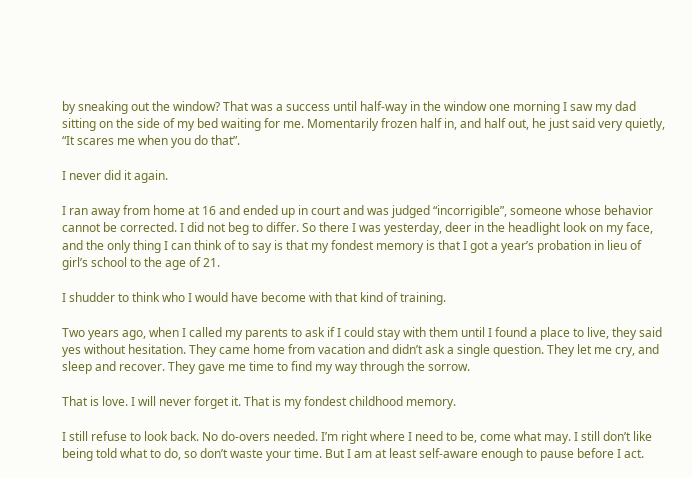by sneaking out the window? That was a success until half-way in the window one morning I saw my dad sitting on the side of my bed waiting for me. Momentarily frozen half in, and half out, he just said very quietly, “It scares me when you do that”.

I never did it again.

I ran away from home at 16 and ended up in court and was judged “incorrigible”, someone whose behavior cannot be corrected. I did not beg to differ. So there I was yesterday, deer in the headlight look on my face, and the only thing I can think of to say is that my fondest memory is that I got a year’s probation in lieu of girl’s school to the age of 21.

I shudder to think who I would have become with that kind of training.

Two years ago, when I called my parents to ask if I could stay with them until I found a place to live, they said yes without hesitation. They came home from vacation and didn’t ask a single question. They let me cry, and sleep and recover. They gave me time to find my way through the sorrow.

That is love. I will never forget it. That is my fondest childhood memory.

I still refuse to look back. No do-overs needed. I’m right where I need to be, come what may. I still don’t like being told what to do, so don’t waste your time. But I am at least self-aware enough to pause before I act.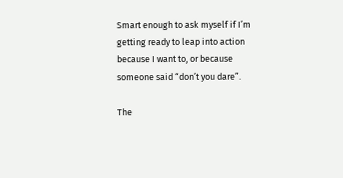Smart enough to ask myself if I’m getting ready to leap into action because I want to, or because someone said “don’t you dare”.

The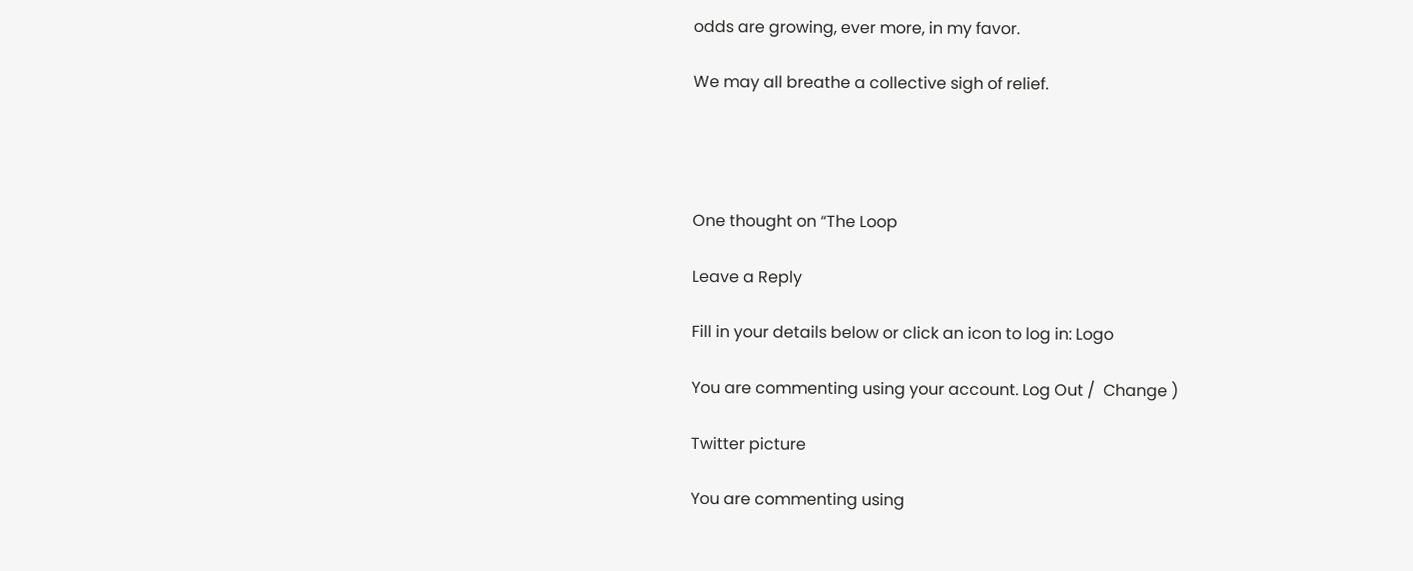odds are growing, ever more, in my favor.

We may all breathe a collective sigh of relief.




One thought on “The Loop

Leave a Reply

Fill in your details below or click an icon to log in: Logo

You are commenting using your account. Log Out /  Change )

Twitter picture

You are commenting using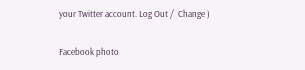your Twitter account. Log Out /  Change )

Facebook photo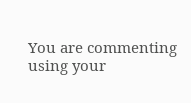You are commenting using your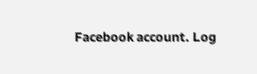Facebook account. Log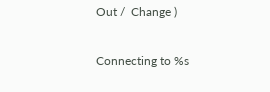Out /  Change )

Connecting to %s